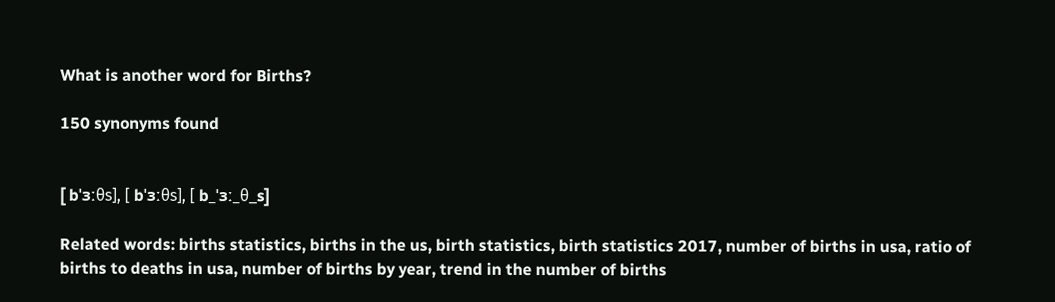What is another word for Births?

150 synonyms found


[ bˈɜːθs], [ bˈɜːθs], [ b_ˈɜː_θ_s]

Related words: births statistics, births in the us, birth statistics, birth statistics 2017, number of births in usa, ratio of births to deaths in usa, number of births by year, trend in the number of births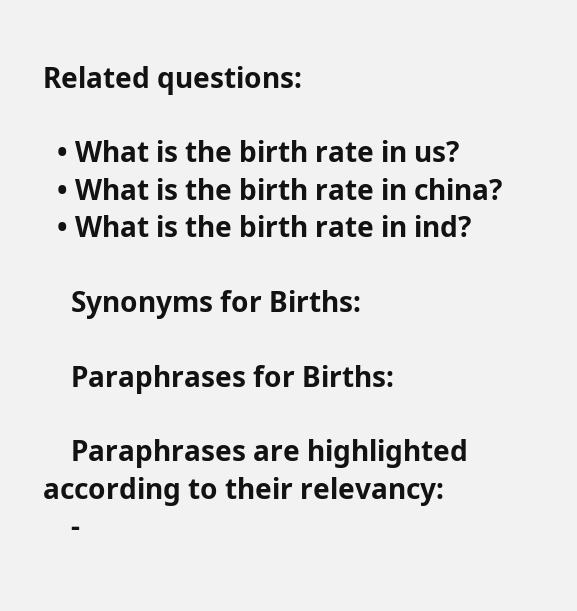Related questions:

  • What is the birth rate in us?
  • What is the birth rate in china?
  • What is the birth rate in ind?

    Synonyms for Births:

    Paraphrases for Births:

    Paraphrases are highlighted according to their relevancy:
    -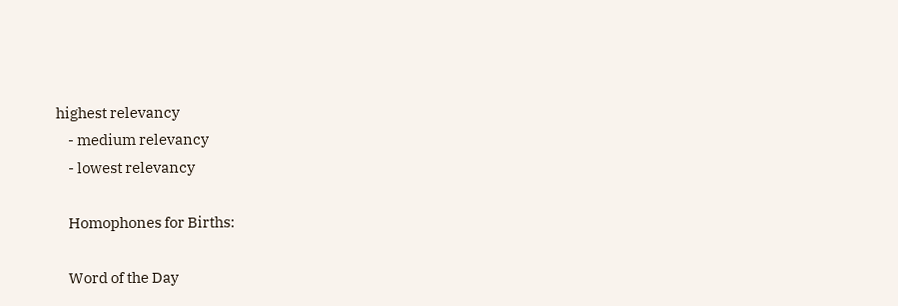highest relevancy
    - medium relevancy
    - lowest relevancy

    Homophones for Births:

    Word of the Day